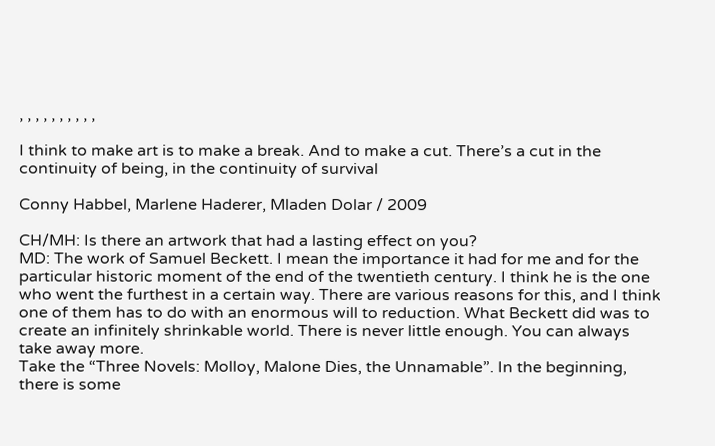, , , , , , , , , ,

I think to make art is to make a break. And to make a cut. There’s a cut in the continuity of being, in the continuity of survival

Conny Habbel, Marlene Haderer, Mladen Dolar / 2009

CH/MH: Is there an artwork that had a lasting effect on you?
MD: The work of Samuel Beckett. I mean the importance it had for me and for the particular historic moment of the end of the twentieth century. I think he is the one who went the furthest in a certain way. There are various reasons for this, and I think one of them has to do with an enormous will to reduction. What Beckett did was to create an infinitely shrinkable world. There is never little enough. You can always take away more.
Take the “Three Novels: Molloy, Malone Dies, the Unnamable”. In the beginning, there is some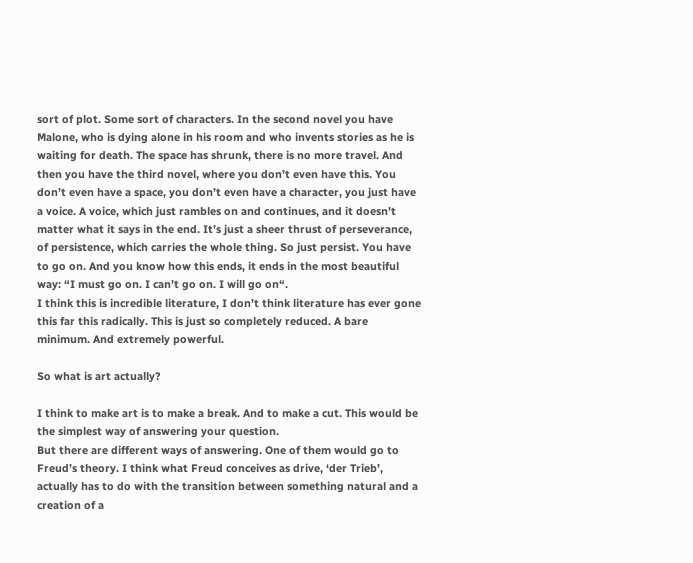sort of plot. Some sort of characters. In the second novel you have Malone, who is dying alone in his room and who invents stories as he is waiting for death. The space has shrunk, there is no more travel. And then you have the third novel, where you don’t even have this. You don’t even have a space, you don’t even have a character, you just have a voice. A voice, which just rambles on and continues, and it doesn’t matter what it says in the end. It’s just a sheer thrust of perseverance, of persistence, which carries the whole thing. So just persist. You have to go on. And you know how this ends, it ends in the most beautiful way: “I must go on. I can’t go on. I will go on“.
I think this is incredible literature, I don’t think literature has ever gone this far this radically. This is just so completely reduced. A bare minimum. And extremely powerful.

So what is art actually?

I think to make art is to make a break. And to make a cut. This would be the simplest way of answering your question.
But there are different ways of answering. One of them would go to Freud’s theory. I think what Freud conceives as drive, ‘der Trieb’, actually has to do with the transition between something natural and a creation of a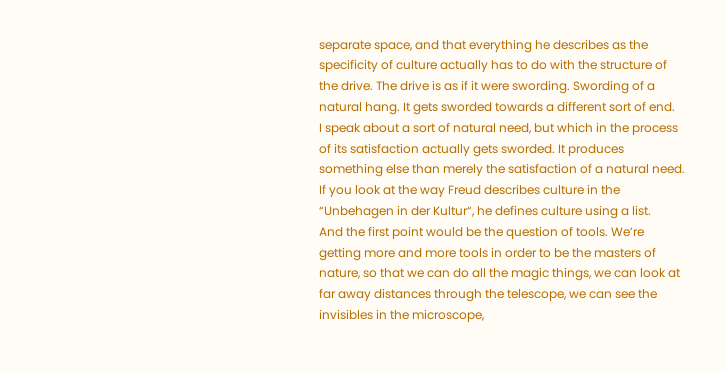separate space, and that everything he describes as the specificity of culture actually has to do with the structure of the drive. The drive is as if it were swording. Swording of a natural hang. It gets sworded towards a different sort of end.
I speak about a sort of natural need, but which in the process of its satisfaction actually gets sworded. It produces something else than merely the satisfaction of a natural need. If you look at the way Freud describes culture in the “Unbehagen in der Kultur“, he defines culture using a list.
And the first point would be the question of tools. We’re getting more and more tools in order to be the masters of nature, so that we can do all the magic things, we can look at far away distances through the telescope, we can see the invisibles in the microscope,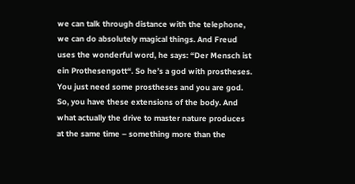we can talk through distance with the telephone, we can do absolutely magical things. And Freud uses the wonderful word, he says: “Der Mensch ist ein Prothesengott“. So he’s a god with prostheses. You just need some prostheses and you are god. So, you have these extensions of the body. And what actually the drive to master nature produces at the same time – something more than the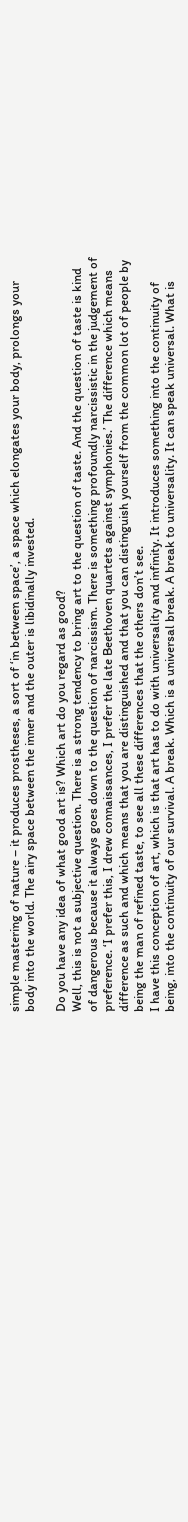simple mastering of nature – it produces prostheses, a sort of ‘in between space’, a space which elongates your body, prolongs your body into the world. The airy space between the inner and the outer is libidinally invested.

Do you have any idea of what good art is? Which art do you regard as good?
Well, this is not a subjective question. There is a strong tendency to bring art to the question of taste. And the question of taste is kind of dangerous because it always goes down to the question of narcissism. There is something profoundly narcissistic in the judgement of preference. ‘I prefer this, I drew connaissances, I prefer the late Beethoven quartets against symphonies.’ The difference which means difference as such and which means that you are distinguished and that you can distinguish yourself from the common lot of people by being the man of refined taste, to see all these differences that the others don’t see.
I have this conception of art, which is that art has to do with universality and infinity. It introduces something into the continuity of being, into the continuity of our survival. A break. Which is a universal break. A break to universality. It can speak universal. What is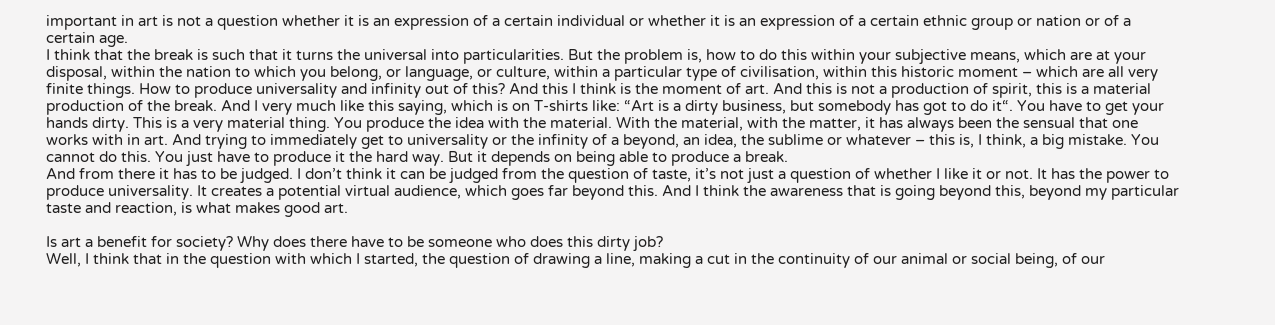important in art is not a question whether it is an expression of a certain individual or whether it is an expression of a certain ethnic group or nation or of a certain age.
I think that the break is such that it turns the universal into particularities. But the problem is, how to do this within your subjective means, which are at your disposal, within the nation to which you belong, or language, or culture, within a particular type of civilisation, within this historic moment – which are all very finite things. How to produce universality and infinity out of this? And this I think is the moment of art. And this is not a production of spirit, this is a material production of the break. And I very much like this saying, which is on T-shirts like: “Art is a dirty business, but somebody has got to do it“. You have to get your hands dirty. This is a very material thing. You produce the idea with the material. With the material, with the matter, it has always been the sensual that one works with in art. And trying to immediately get to universality or the infinity of a beyond, an idea, the sublime or whatever – this is, I think, a big mistake. You cannot do this. You just have to produce it the hard way. But it depends on being able to produce a break.
And from there it has to be judged. I don’t think it can be judged from the question of taste, it’s not just a question of whether I like it or not. It has the power to produce universality. It creates a potential virtual audience, which goes far beyond this. And I think the awareness that is going beyond this, beyond my particular taste and reaction, is what makes good art.

Is art a benefit for society? Why does there have to be someone who does this dirty job?
Well, I think that in the question with which I started, the question of drawing a line, making a cut in the continuity of our animal or social being, of our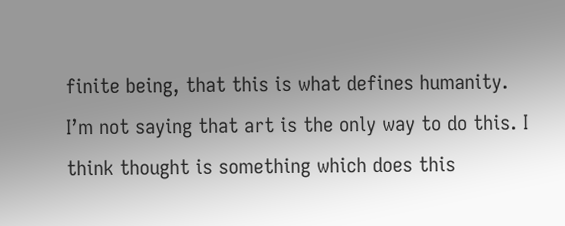finite being, that this is what defines humanity. I’m not saying that art is the only way to do this. I think thought is something which does this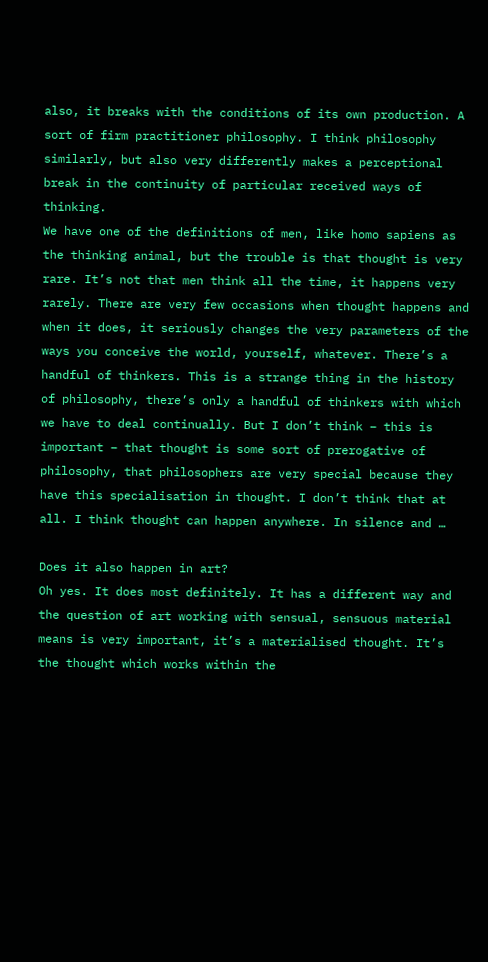also, it breaks with the conditions of its own production. A sort of firm practitioner philosophy. I think philosophy similarly, but also very differently makes a perceptional break in the continuity of particular received ways of thinking.
We have one of the definitions of men, like homo sapiens as the thinking animal, but the trouble is that thought is very rare. It’s not that men think all the time, it happens very rarely. There are very few occasions when thought happens and when it does, it seriously changes the very parameters of the ways you conceive the world, yourself, whatever. There’s a handful of thinkers. This is a strange thing in the history of philosophy, there’s only a handful of thinkers with which we have to deal continually. But I don’t think – this is important – that thought is some sort of prerogative of philosophy, that philosophers are very special because they have this specialisation in thought. I don’t think that at all. I think thought can happen anywhere. In silence and …

Does it also happen in art?
Oh yes. It does most definitely. It has a different way and the question of art working with sensual, sensuous material means is very important, it’s a materialised thought. It’s the thought which works within the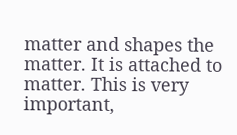matter and shapes the matter. It is attached to matter. This is very important,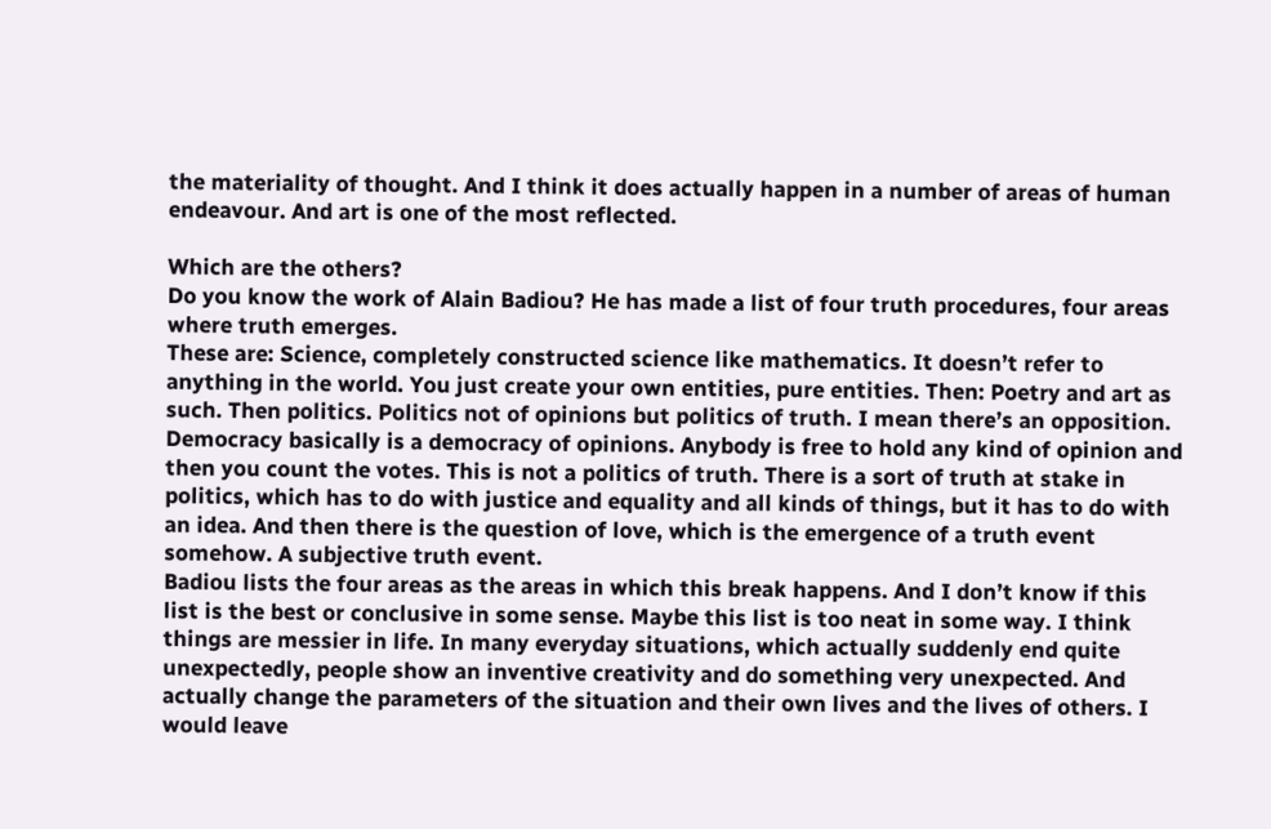the materiality of thought. And I think it does actually happen in a number of areas of human endeavour. And art is one of the most reflected.

Which are the others?
Do you know the work of Alain Badiou? He has made a list of four truth procedures, four areas where truth emerges.
These are: Science, completely constructed science like mathematics. It doesn’t refer to anything in the world. You just create your own entities, pure entities. Then: Poetry and art as such. Then politics. Politics not of opinions but politics of truth. I mean there’s an opposition. Democracy basically is a democracy of opinions. Anybody is free to hold any kind of opinion and then you count the votes. This is not a politics of truth. There is a sort of truth at stake in politics, which has to do with justice and equality and all kinds of things, but it has to do with an idea. And then there is the question of love, which is the emergence of a truth event somehow. A subjective truth event.
Badiou lists the four areas as the areas in which this break happens. And I don’t know if this list is the best or conclusive in some sense. Maybe this list is too neat in some way. I think things are messier in life. In many everyday situations, which actually suddenly end quite unexpectedly, people show an inventive creativity and do something very unexpected. And actually change the parameters of the situation and their own lives and the lives of others. I would leave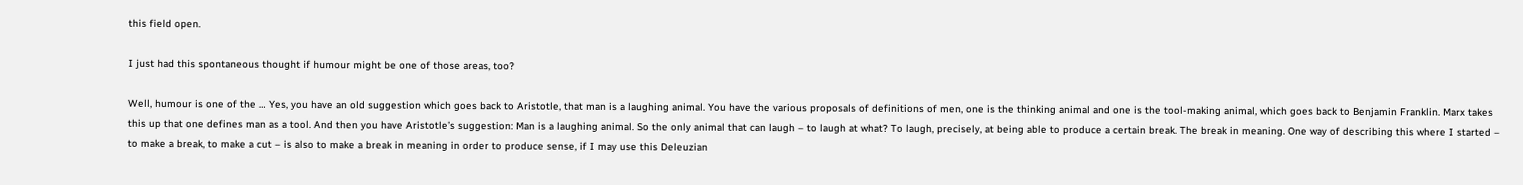this field open.

I just had this spontaneous thought if humour might be one of those areas, too?

Well, humour is one of the … Yes, you have an old suggestion which goes back to Aristotle, that man is a laughing animal. You have the various proposals of definitions of men, one is the thinking animal and one is the tool-making animal, which goes back to Benjamin Franklin. Marx takes this up that one defines man as a tool. And then you have Aristotle’s suggestion: Man is a laughing animal. So the only animal that can laugh – to laugh at what? To laugh, precisely, at being able to produce a certain break. The break in meaning. One way of describing this where I started – to make a break, to make a cut – is also to make a break in meaning in order to produce sense, if I may use this Deleuzian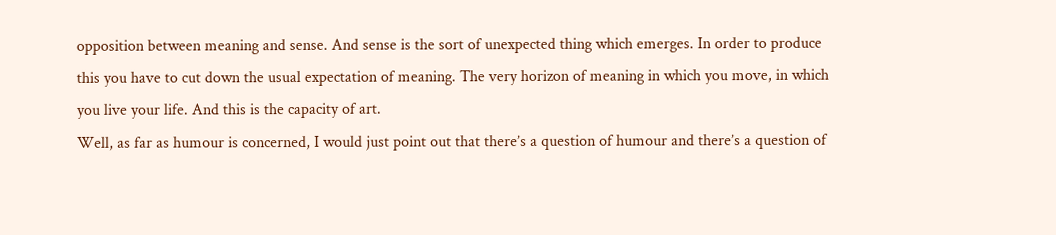opposition between meaning and sense. And sense is the sort of unexpected thing which emerges. In order to produce this you have to cut down the usual expectation of meaning. The very horizon of meaning in which you move, in which you live your life. And this is the capacity of art.
Well, as far as humour is concerned, I would just point out that there’s a question of humour and there’s a question of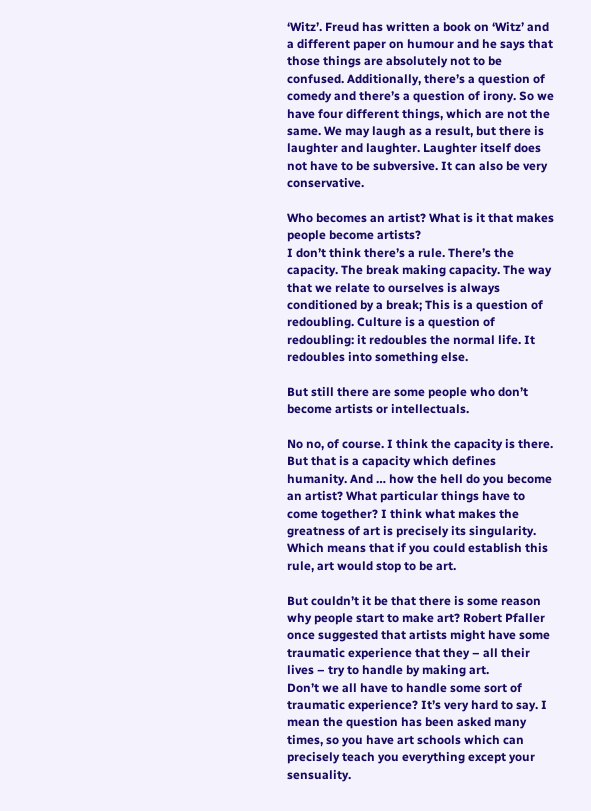‘Witz’. Freud has written a book on ‘Witz’ and a different paper on humour and he says that those things are absolutely not to be confused. Additionally, there’s a question of comedy and there’s a question of irony. So we have four different things, which are not the same. We may laugh as a result, but there is laughter and laughter. Laughter itself does not have to be subversive. It can also be very conservative.

Who becomes an artist? What is it that makes people become artists?
I don’t think there’s a rule. There’s the capacity. The break making capacity. The way that we relate to ourselves is always conditioned by a break; This is a question of redoubling. Culture is a question of redoubling: it redoubles the normal life. It redoubles into something else.

But still there are some people who don’t become artists or intellectuals.

No no, of course. I think the capacity is there. But that is a capacity which defines humanity. And … how the hell do you become an artist? What particular things have to come together? I think what makes the greatness of art is precisely its singularity. Which means that if you could establish this rule, art would stop to be art.

But couldn’t it be that there is some reason why people start to make art? Robert Pfaller once suggested that artists might have some traumatic experience that they – all their lives – try to handle by making art.
Don’t we all have to handle some sort of traumatic experience? It’s very hard to say. I mean the question has been asked many times, so you have art schools which can precisely teach you everything except your sensuality.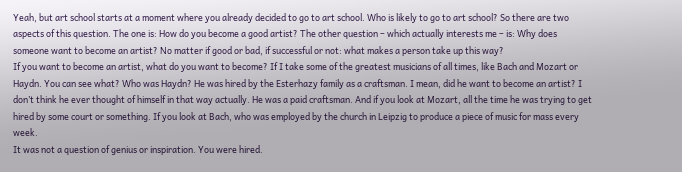Yeah, but art school starts at a moment where you already decided to go to art school. Who is likely to go to art school? So there are two aspects of this question. The one is: How do you become a good artist? The other question – which actually interests me – is: Why does someone want to become an artist? No matter if good or bad, if successful or not: what makes a person take up this way?
If you want to become an artist, what do you want to become? If I take some of the greatest musicians of all times, like Bach and Mozart or Haydn. You can see what? Who was Haydn? He was hired by the Esterhazy family as a craftsman. I mean, did he want to become an artist? I don’t think he ever thought of himself in that way actually. He was a paid craftsman. And if you look at Mozart, all the time he was trying to get hired by some court or something. If you look at Bach, who was employed by the church in Leipzig to produce a piece of music for mass every week.
It was not a question of genius or inspiration. You were hired.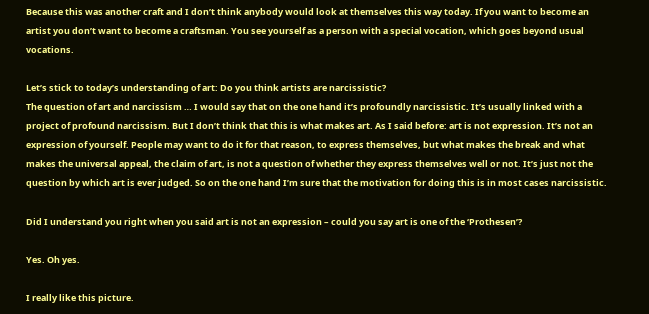Because this was another craft and I don’t think anybody would look at themselves this way today. If you want to become an artist you don’t want to become a craftsman. You see yourself as a person with a special vocation, which goes beyond usual vocations.

Let’s stick to today’s understanding of art: Do you think artists are narcissistic?
The question of art and narcissism … I would say that on the one hand it’s profoundly narcissistic. It’s usually linked with a project of profound narcissism. But I don’t think that this is what makes art. As I said before: art is not expression. It’s not an expression of yourself. People may want to do it for that reason, to express themselves, but what makes the break and what makes the universal appeal, the claim of art, is not a question of whether they express themselves well or not. It’s just not the question by which art is ever judged. So on the one hand I’m sure that the motivation for doing this is in most cases narcissistic.

Did I understand you right when you said art is not an expression – could you say art is one of the ‘Prothesen’?

Yes. Oh yes.

I really like this picture.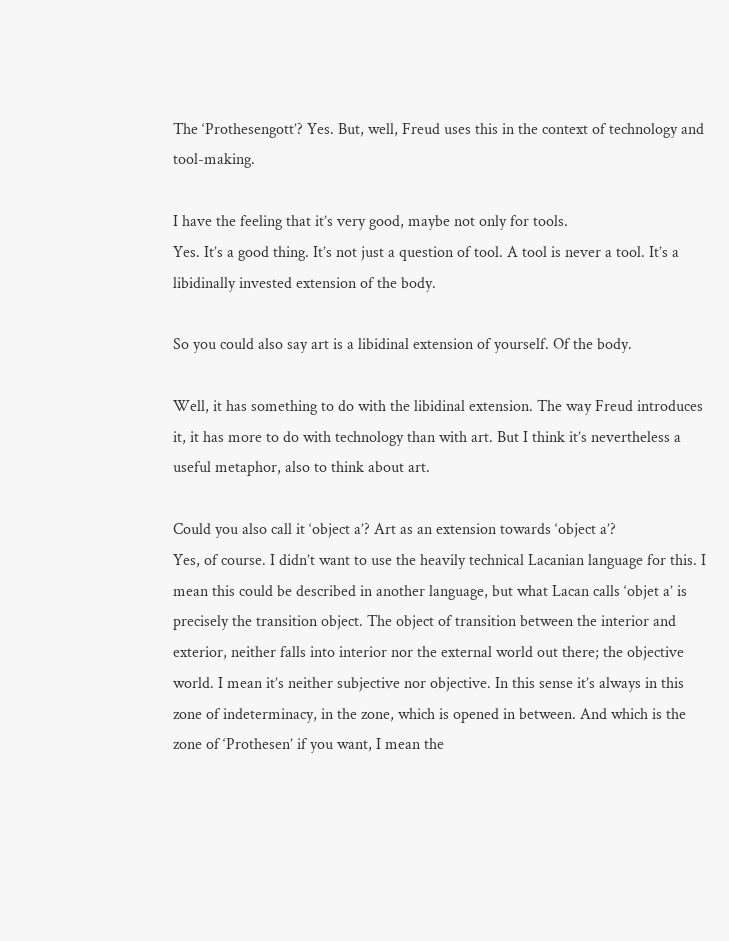The ‘Prothesengott’? Yes. But, well, Freud uses this in the context of technology and tool-making.

I have the feeling that it’s very good, maybe not only for tools.
Yes. It’s a good thing. It’s not just a question of tool. A tool is never a tool. It’s a libidinally invested extension of the body.

So you could also say art is a libidinal extension of yourself. Of the body.

Well, it has something to do with the libidinal extension. The way Freud introduces it, it has more to do with technology than with art. But I think it’s nevertheless a useful metaphor, also to think about art.

Could you also call it ‘object a’? Art as an extension towards ‘object a’?
Yes, of course. I didn’t want to use the heavily technical Lacanian language for this. I mean this could be described in another language, but what Lacan calls ‘objet a’ is precisely the transition object. The object of transition between the interior and exterior, neither falls into interior nor the external world out there; the objective world. I mean it’s neither subjective nor objective. In this sense it’s always in this zone of indeterminacy, in the zone, which is opened in between. And which is the zone of ‘Prothesen’ if you want, I mean the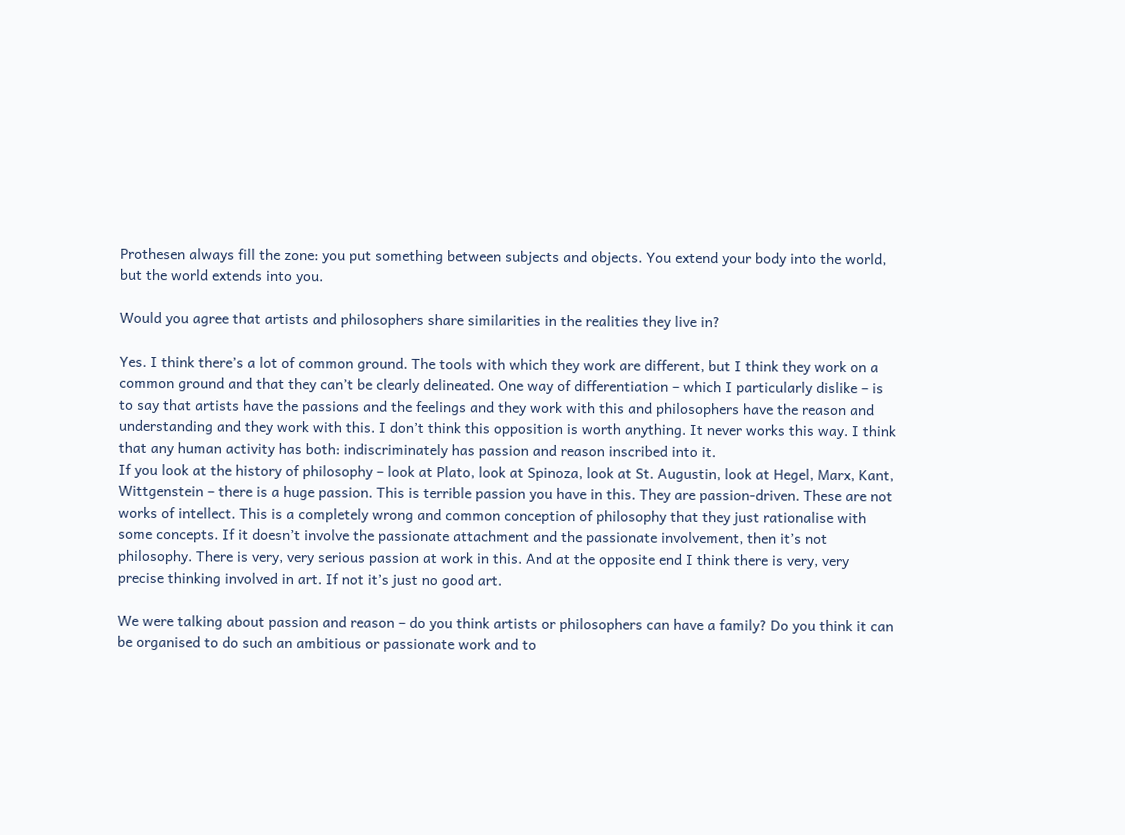Prothesen always fill the zone: you put something between subjects and objects. You extend your body into the world, but the world extends into you.

Would you agree that artists and philosophers share similarities in the realities they live in?

Yes. I think there’s a lot of common ground. The tools with which they work are different, but I think they work on a common ground and that they can’t be clearly delineated. One way of differentiation – which I particularly dislike – is to say that artists have the passions and the feelings and they work with this and philosophers have the reason and understanding and they work with this. I don’t think this opposition is worth anything. It never works this way. I think that any human activity has both: indiscriminately has passion and reason inscribed into it.
If you look at the history of philosophy – look at Plato, look at Spinoza, look at St. Augustin, look at Hegel, Marx, Kant, Wittgenstein – there is a huge passion. This is terrible passion you have in this. They are passion-driven. These are not works of intellect. This is a completely wrong and common conception of philosophy that they just rationalise with some concepts. If it doesn’t involve the passionate attachment and the passionate involvement, then it’s not philosophy. There is very, very serious passion at work in this. And at the opposite end I think there is very, very precise thinking involved in art. If not it’s just no good art.

We were talking about passion and reason – do you think artists or philosophers can have a family? Do you think it can be organised to do such an ambitious or passionate work and to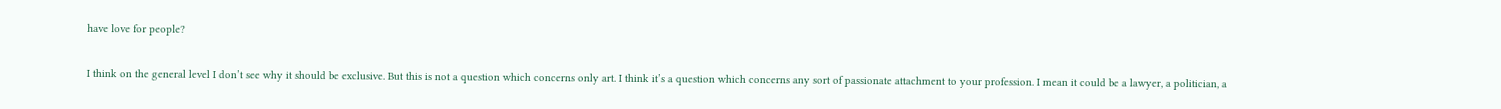have love for people?

I think on the general level I don’t see why it should be exclusive. But this is not a question which concerns only art. I think it’s a question which concerns any sort of passionate attachment to your profession. I mean it could be a lawyer, a politician, a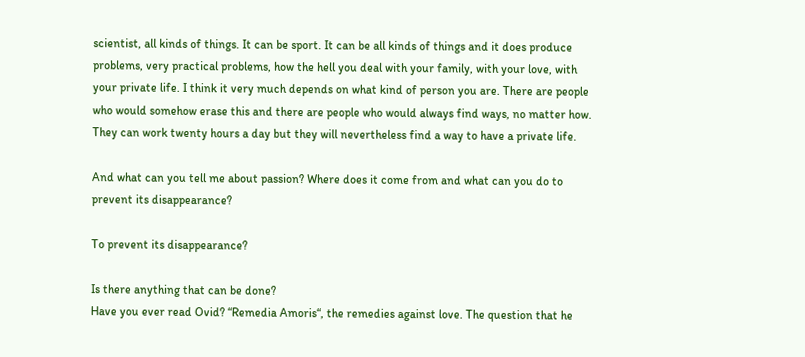scientist, all kinds of things. It can be sport. It can be all kinds of things and it does produce problems, very practical problems, how the hell you deal with your family, with your love, with your private life. I think it very much depends on what kind of person you are. There are people who would somehow erase this and there are people who would always find ways, no matter how. They can work twenty hours a day but they will nevertheless find a way to have a private life.

And what can you tell me about passion? Where does it come from and what can you do to prevent its disappearance?

To prevent its disappearance?

Is there anything that can be done?
Have you ever read Ovid? “Remedia Amoris“, the remedies against love. The question that he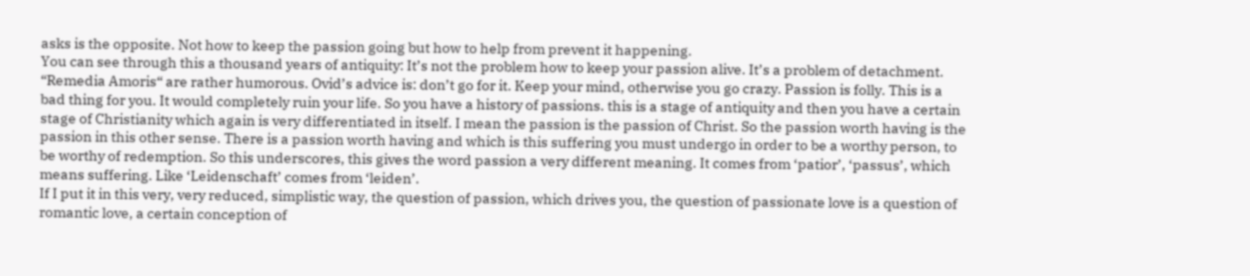asks is the opposite. Not how to keep the passion going but how to help from prevent it happening.
You can see through this a thousand years of antiquity: It’s not the problem how to keep your passion alive. It’s a problem of detachment. “Remedia Amoris“ are rather humorous. Ovid’s advice is: don’t go for it. Keep your mind, otherwise you go crazy. Passion is folly. This is a bad thing for you. It would completely ruin your life. So you have a history of passions. this is a stage of antiquity and then you have a certain stage of Christianity which again is very differentiated in itself. I mean the passion is the passion of Christ. So the passion worth having is the passion in this other sense. There is a passion worth having and which is this suffering you must undergo in order to be a worthy person, to be worthy of redemption. So this underscores, this gives the word passion a very different meaning. It comes from ‘patior’, ‘passus’, which means suffering. Like ‘Leidenschaft’ comes from ‘leiden’.
If I put it in this very, very reduced, simplistic way, the question of passion, which drives you, the question of passionate love is a question of romantic love, a certain conception of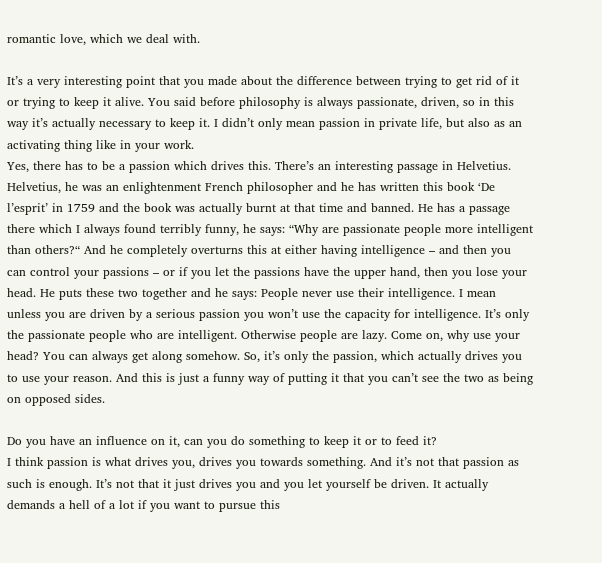romantic love, which we deal with.

It’s a very interesting point that you made about the difference between trying to get rid of it or trying to keep it alive. You said before philosophy is always passionate, driven, so in this way it’s actually necessary to keep it. I didn’t only mean passion in private life, but also as an activating thing like in your work.
Yes, there has to be a passion which drives this. There’s an interesting passage in Helvetius. Helvetius, he was an enlightenment French philosopher and he has written this book ‘De l’esprit’ in 1759 and the book was actually burnt at that time and banned. He has a passage there which I always found terribly funny, he says: “Why are passionate people more intelligent than others?“ And he completely overturns this at either having intelligence – and then you can control your passions – or if you let the passions have the upper hand, then you lose your head. He puts these two together and he says: People never use their intelligence. I mean unless you are driven by a serious passion you won’t use the capacity for intelligence. It’s only the passionate people who are intelligent. Otherwise people are lazy. Come on, why use your head? You can always get along somehow. So, it’s only the passion, which actually drives you to use your reason. And this is just a funny way of putting it that you can’t see the two as being on opposed sides.

Do you have an influence on it, can you do something to keep it or to feed it?
I think passion is what drives you, drives you towards something. And it’s not that passion as such is enough. It’s not that it just drives you and you let yourself be driven. It actually demands a hell of a lot if you want to pursue this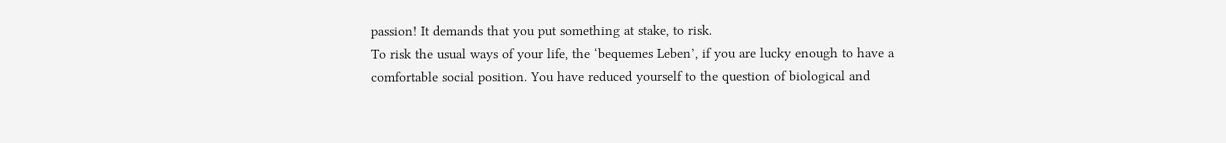passion! It demands that you put something at stake, to risk.
To risk the usual ways of your life, the ‘bequemes Leben’, if you are lucky enough to have a comfortable social position. You have reduced yourself to the question of biological and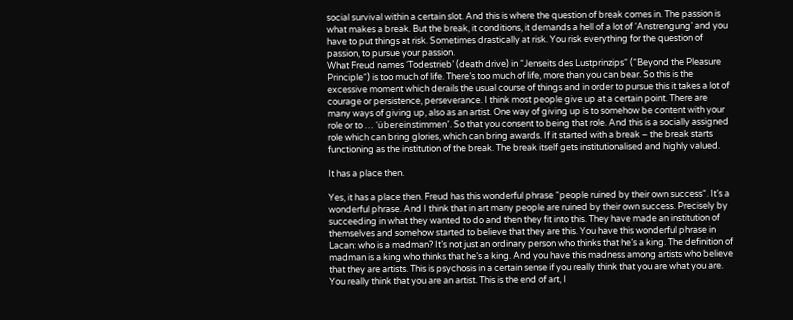social survival within a certain slot. And this is where the question of break comes in. The passion is what makes a break. But the break, it conditions, it demands a hell of a lot of ‘Anstrengung’ and you have to put things at risk. Sometimes drastically at risk. You risk everything for the question of passion, to pursue your passion.
What Freud names ‘Todestrieb’ (death drive) in “Jenseits des Lustprinzips“ (“Beyond the Pleasure Principle“) is too much of life. There’s too much of life, more than you can bear. So this is the excessive moment which derails the usual course of things and in order to pursue this it takes a lot of courage or persistence, perseverance. I think most people give up at a certain point. There are many ways of giving up, also as an artist. One way of giving up is to somehow be content with your role or to … ‘übereinstimmen’. So that you consent to being that role. And this is a socially assigned role which can bring glories, which can bring awards. If it started with a break – the break starts functioning as the institution of the break. The break itself gets institutionalised and highly valued.

It has a place then.

Yes, it has a place then. Freud has this wonderful phrase “people ruined by their own success“. It’s a wonderful phrase. And I think that in art many people are ruined by their own success. Precisely by succeeding in what they wanted to do and then they fit into this. They have made an institution of themselves and somehow started to believe that they are this. You have this wonderful phrase in Lacan: who is a madman? It’s not just an ordinary person who thinks that he’s a king. The definition of madman is a king who thinks that he’s a king. And you have this madness among artists who believe that they are artists. This is psychosis in a certain sense if you really think that you are what you are. You really think that you are an artist. This is the end of art, I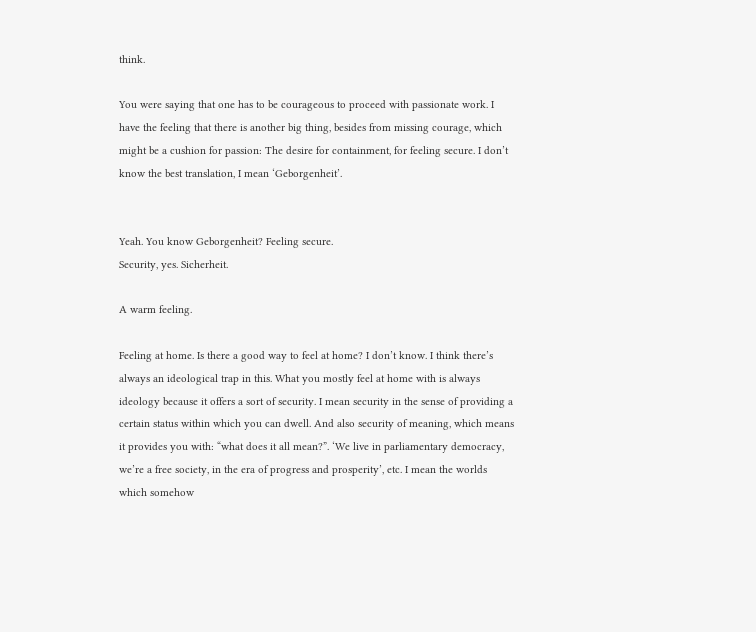think.

You were saying that one has to be courageous to proceed with passionate work. I have the feeling that there is another big thing, besides from missing courage, which might be a cushion for passion: The desire for containment, for feeling secure. I don’t know the best translation, I mean ‘Geborgenheit’.


Yeah. You know Geborgenheit? Feeling secure.
Security, yes. Sicherheit.

A warm feeling.

Feeling at home. Is there a good way to feel at home? I don’t know. I think there’s always an ideological trap in this. What you mostly feel at home with is always ideology because it offers a sort of security. I mean security in the sense of providing a certain status within which you can dwell. And also security of meaning, which means it provides you with: “what does it all mean?”. ‘We live in parliamentary democracy, we’re a free society, in the era of progress and prosperity’, etc. I mean the worlds which somehow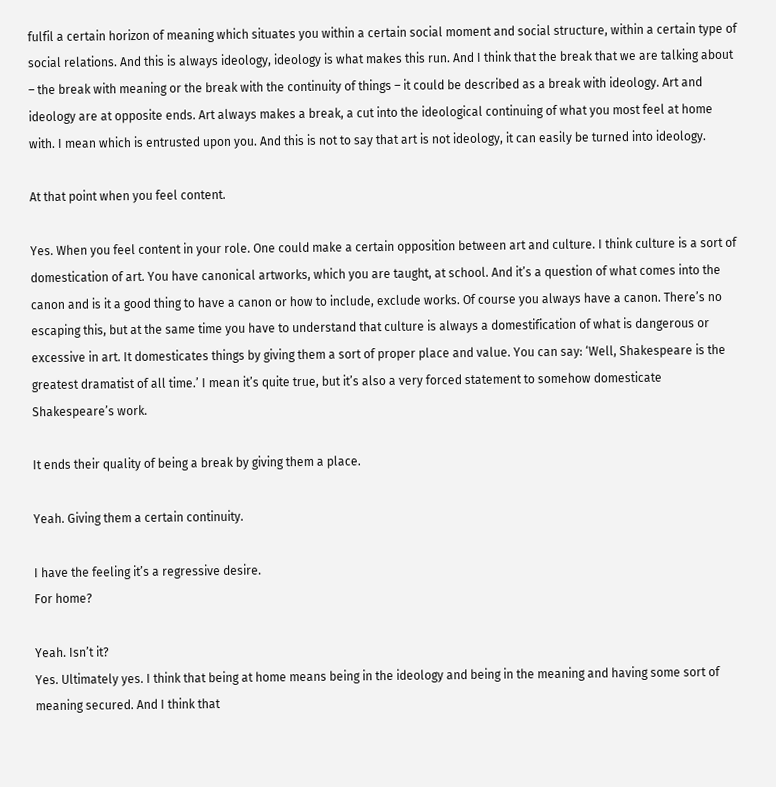fulfil a certain horizon of meaning which situates you within a certain social moment and social structure, within a certain type of social relations. And this is always ideology, ideology is what makes this run. And I think that the break that we are talking about – the break with meaning or the break with the continuity of things – it could be described as a break with ideology. Art and ideology are at opposite ends. Art always makes a break, a cut into the ideological continuing of what you most feel at home with. I mean which is entrusted upon you. And this is not to say that art is not ideology, it can easily be turned into ideology.

At that point when you feel content.

Yes. When you feel content in your role. One could make a certain opposition between art and culture. I think culture is a sort of domestication of art. You have canonical artworks, which you are taught, at school. And it’s a question of what comes into the canon and is it a good thing to have a canon or how to include, exclude works. Of course you always have a canon. There’s no escaping this, but at the same time you have to understand that culture is always a domestification of what is dangerous or excessive in art. It domesticates things by giving them a sort of proper place and value. You can say: ‘Well, Shakespeare is the greatest dramatist of all time.’ I mean it’s quite true, but it’s also a very forced statement to somehow domesticate Shakespeare’s work.

It ends their quality of being a break by giving them a place.

Yeah. Giving them a certain continuity.

I have the feeling it’s a regressive desire.
For home?

Yeah. Isn’t it?
Yes. Ultimately yes. I think that being at home means being in the ideology and being in the meaning and having some sort of meaning secured. And I think that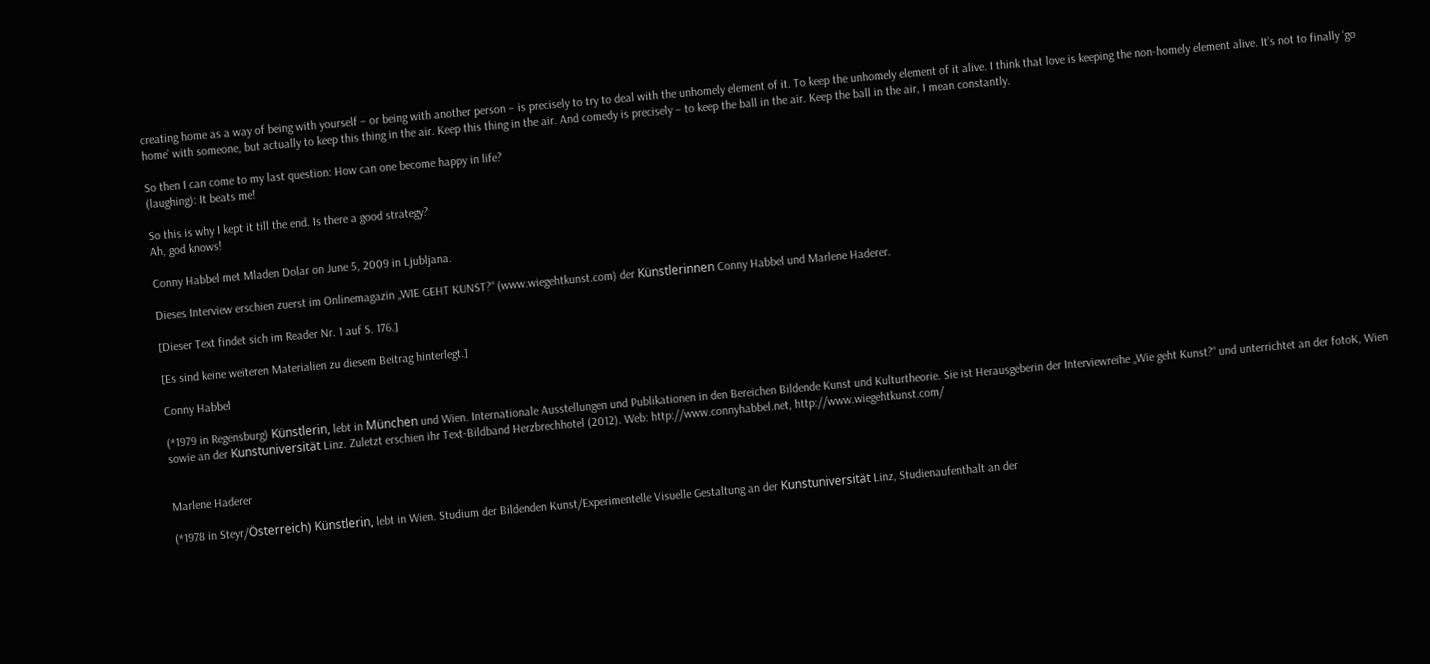creating home as a way of being with yourself – or being with another person – is precisely to try to deal with the unhomely element of it. To keep the unhomely element of it alive. I think that love is keeping the non-homely element alive. It’s not to finally ‘go home’ with someone, but actually to keep this thing in the air. Keep this thing in the air. And comedy is precisely – to keep the ball in the air. Keep the ball in the air, I mean constantly.

So then I can come to my last question: How can one become happy in life?
(laughing): It beats me!

So this is why I kept it till the end. Is there a good strategy?
Ah, god knows!

Conny Habbel met Mladen Dolar on June 5, 2009 in Ljubljana.

Dieses Interview erschien zuerst im Onlinemagazin „WIE GEHT KUNST?“ (www.wiegehtkunst.com) der Künstlerinnen Conny Habbel und Marlene Haderer.

[Dieser Text findet sich im Reader Nr. 1 auf S. 176.]

[Es sind keine weiteren Materialien zu diesem Beitrag hinterlegt.]

Conny Habbel

(*1979 in Regensburg) Künstlerin, lebt in München und Wien. Internationale Ausstellungen und Publikationen in den Bereichen Bildende Kunst und Kulturtheorie. Sie ist Herausgeberin der Interviewreihe „Wie geht Kunst?“ und unterrichtet an der fotoK, Wien sowie an der Kunstuniversität Linz. Zuletzt erschien ihr Text-Bildband Herzbrechhotel (2012). Web: http://www.connyhabbel.net, http://www.wiegehtkunst.com/


Marlene Haderer

(*1978 in Steyr/Österreich) Künstlerin, lebt in Wien. Studium der Bildenden Kunst/Experimentelle Visuelle Gestaltung an der Kunstuniversität Linz, Studienaufenthalt an der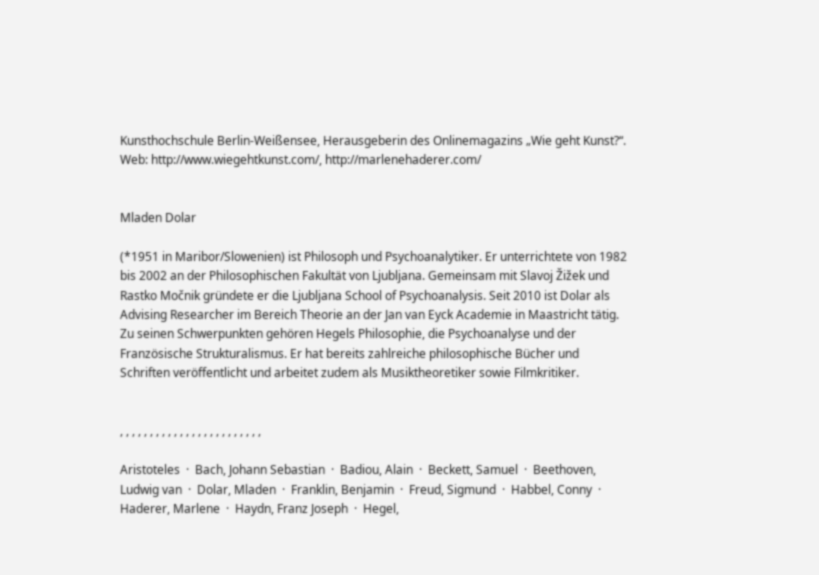Kunsthochschule Berlin-Weißensee, Herausgeberin des Onlinemagazins „Wie geht Kunst?“. Web: http://www.wiegehtkunst.com/, http://marlenehaderer.com/


Mladen Dolar

(*1951 in Maribor/Slowenien) ist Philosoph und Psychoanalytiker. Er unterrichtete von 1982 bis 2002 an der Philosophischen Fakultät von Ljubljana. Gemeinsam mit Slavoj Žižek und Rastko Močnik gründete er die Ljubljana School of Psychoanalysis. Seit 2010 ist Dolar als Advising Researcher im Bereich Theorie an der Jan van Eyck Academie in Maastricht tätig. Zu seinen Schwerpunkten gehören Hegels Philosophie, die Psychoanalyse und der Französische Strukturalismus. Er hat bereits zahlreiche philosophische Bücher und Schriften veröffentlicht und arbeitet zudem als Musiktheoretiker sowie Filmkritiker.


, , , , , , , , , , , , , , , , , , , , , , , ,

Aristoteles  ·  Bach, Johann Sebastian  ·  Badiou, Alain  ·  Beckett, Samuel  ·  Beethoven, Ludwig van  ·  Dolar, Mladen  ·  Franklin, Benjamin  ·  Freud, Sigmund  ·  Habbel, Conny  ·  Haderer, Marlene  ·  Haydn, Franz Joseph  ·  Hegel,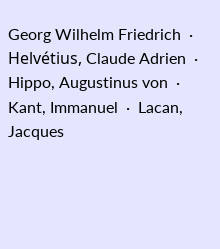Georg Wilhelm Friedrich  ·  Helvétius, Claude Adrien  ·  Hippo, Augustinus von  ·  Kant, Immanuel  ·  Lacan, Jacques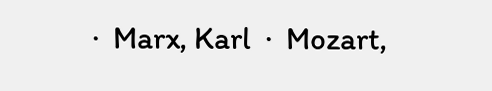·  Marx, Karl  ·  Mozart,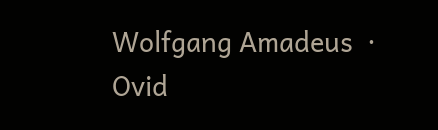Wolfgang Amadeus  ·  Ovid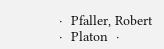·  Pfaller, Robert  ·  Platon  ·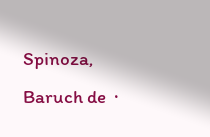Spinoza, Baruch de  ·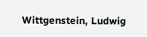Wittgenstein, Ludwig